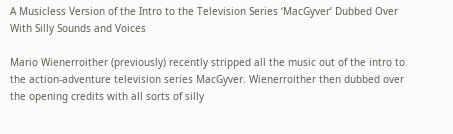A Musicless Version of the Intro to the Television Series ‘MacGyver’ Dubbed Over With Silly Sounds and Voices

Mario Wienerroither (previously) recently stripped all the music out of the intro to the action-adventure television series MacGyver. Wienerroither then dubbed over the opening credits with all sorts of silly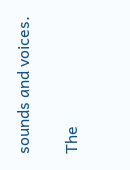sounds and voices.

The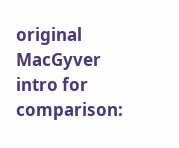original MacGyver intro for comparison: